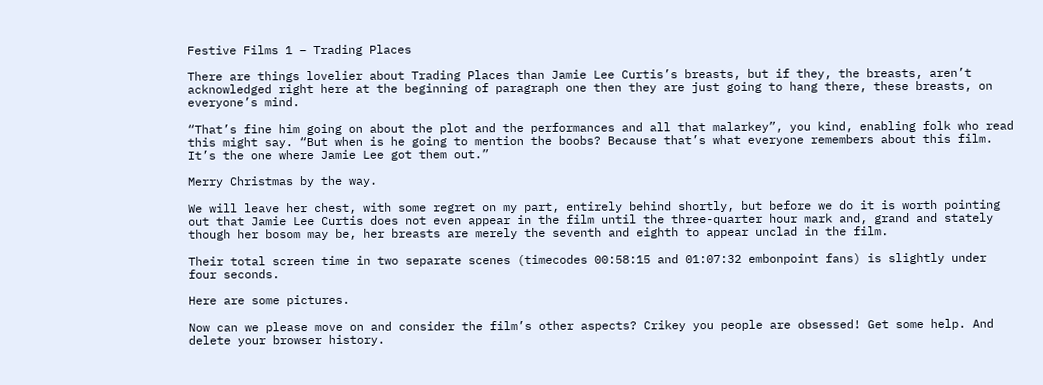Festive Films 1 – Trading Places

There are things lovelier about Trading Places than Jamie Lee Curtis’s breasts, but if they, the breasts, aren’t acknowledged right here at the beginning of paragraph one then they are just going to hang there, these breasts, on everyone’s mind.

“That’s fine him going on about the plot and the performances and all that malarkey”, you kind, enabling folk who read this might say. “But when is he going to mention the boobs? Because that’s what everyone remembers about this film. It’s the one where Jamie Lee got them out.”

Merry Christmas by the way.

We will leave her chest, with some regret on my part, entirely behind shortly, but before we do it is worth pointing out that Jamie Lee Curtis does not even appear in the film until the three-quarter hour mark and, grand and stately though her bosom may be, her breasts are merely the seventh and eighth to appear unclad in the film.

Their total screen time in two separate scenes (timecodes 00:58:15 and 01:07:32 embonpoint fans) is slightly under four seconds.

Here are some pictures.

Now can we please move on and consider the film’s other aspects? Crikey you people are obsessed! Get some help. And delete your browser history.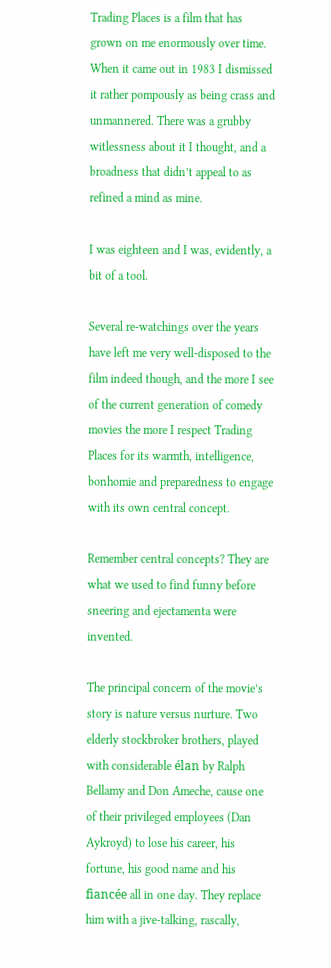Trading Places is a film that has grown on me enormously over time. When it came out in 1983 I dismissed it rather pompously as being crass and unmannered. There was a grubby witlessness about it I thought, and a broadness that didn’t appeal to as refined a mind as mine.

I was eighteen and I was, evidently, a bit of a tool.

Several re-watchings over the years have left me very well-disposed to the film indeed though, and the more I see of the current generation of comedy movies the more I respect Trading Places for its warmth, intelligence, bonhomie and preparedness to engage with its own central concept.

Remember central concepts? They are what we used to find funny before sneering and ejectamenta were invented.

The principal concern of the movie’s story is nature versus nurture. Two elderly stockbroker brothers, played with considerable élan by Ralph Bellamy and Don Ameche, cause one of their privileged employees (Dan Aykroyd) to lose his career, his fortune, his good name and his fiancée all in one day. They replace him with a jive-talking, rascally,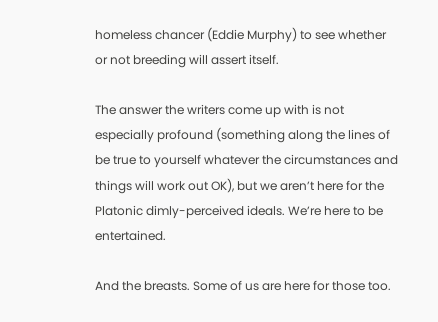homeless chancer (Eddie Murphy) to see whether or not breeding will assert itself.

The answer the writers come up with is not especially profound (something along the lines of be true to yourself whatever the circumstances and things will work out OK), but we aren’t here for the Platonic dimly-perceived ideals. We’re here to be entertained.

And the breasts. Some of us are here for those too.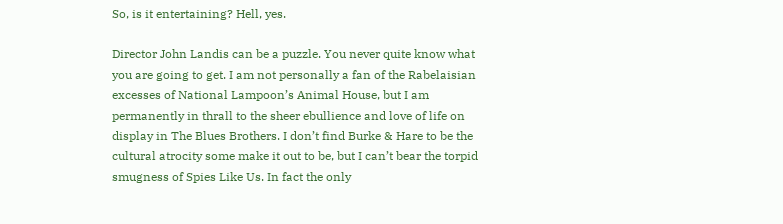So, is it entertaining? Hell, yes.

Director John Landis can be a puzzle. You never quite know what you are going to get. I am not personally a fan of the Rabelaisian excesses of National Lampoon’s Animal House, but I am permanently in thrall to the sheer ebullience and love of life on display in The Blues Brothers. I don’t find Burke & Hare to be the cultural atrocity some make it out to be, but I can’t bear the torpid smugness of Spies Like Us. In fact the only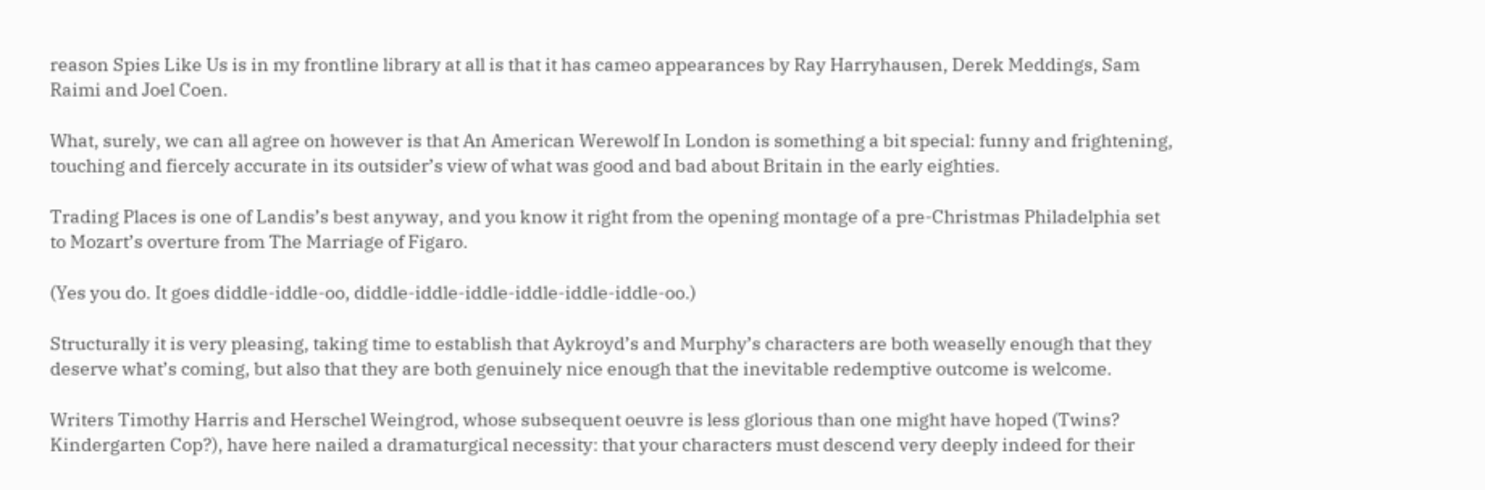reason Spies Like Us is in my frontline library at all is that it has cameo appearances by Ray Harryhausen, Derek Meddings, Sam Raimi and Joel Coen.

What, surely, we can all agree on however is that An American Werewolf In London is something a bit special: funny and frightening, touching and fiercely accurate in its outsider’s view of what was good and bad about Britain in the early eighties.

Trading Places is one of Landis’s best anyway, and you know it right from the opening montage of a pre-Christmas Philadelphia set to Mozart’s overture from The Marriage of Figaro.

(Yes you do. It goes diddle-iddle-oo, diddle-iddle-iddle-iddle-iddle-iddle-oo.)

Structurally it is very pleasing, taking time to establish that Aykroyd’s and Murphy’s characters are both weaselly enough that they deserve what’s coming, but also that they are both genuinely nice enough that the inevitable redemptive outcome is welcome.

Writers Timothy Harris and Herschel Weingrod, whose subsequent oeuvre is less glorious than one might have hoped (Twins? Kindergarten Cop?), have here nailed a dramaturgical necessity: that your characters must descend very deeply indeed for their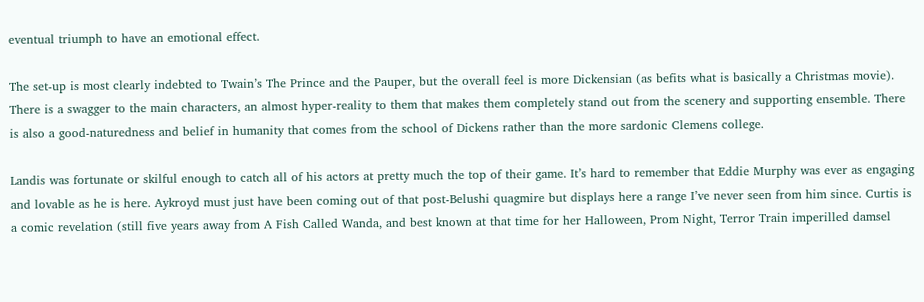eventual triumph to have an emotional effect.

The set-up is most clearly indebted to Twain’s The Prince and the Pauper, but the overall feel is more Dickensian (as befits what is basically a Christmas movie). There is a swagger to the main characters, an almost hyper-reality to them that makes them completely stand out from the scenery and supporting ensemble. There is also a good-naturedness and belief in humanity that comes from the school of Dickens rather than the more sardonic Clemens college.

Landis was fortunate or skilful enough to catch all of his actors at pretty much the top of their game. It’s hard to remember that Eddie Murphy was ever as engaging and lovable as he is here. Aykroyd must just have been coming out of that post-Belushi quagmire but displays here a range I’ve never seen from him since. Curtis is a comic revelation (still five years away from A Fish Called Wanda, and best known at that time for her Halloween, Prom Night, Terror Train imperilled damsel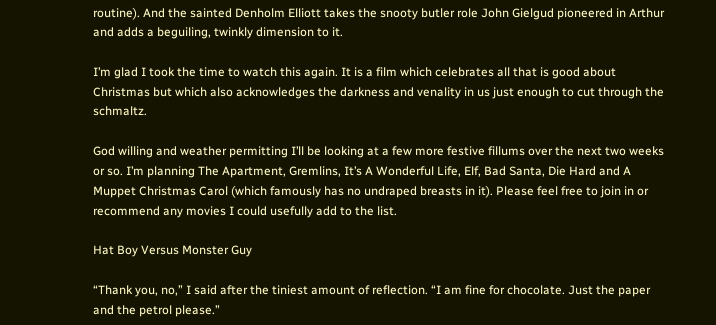routine). And the sainted Denholm Elliott takes the snooty butler role John Gielgud pioneered in Arthur and adds a beguiling, twinkly dimension to it.

I’m glad I took the time to watch this again. It is a film which celebrates all that is good about Christmas but which also acknowledges the darkness and venality in us just enough to cut through the schmaltz.

God willing and weather permitting I’ll be looking at a few more festive fillums over the next two weeks or so. I’m planning The Apartment, Gremlins, It’s A Wonderful Life, Elf, Bad Santa, Die Hard and A Muppet Christmas Carol (which famously has no undraped breasts in it). Please feel free to join in or recommend any movies I could usefully add to the list.

Hat Boy Versus Monster Guy

“Thank you, no,” I said after the tiniest amount of reflection. “I am fine for chocolate. Just the paper and the petrol please.”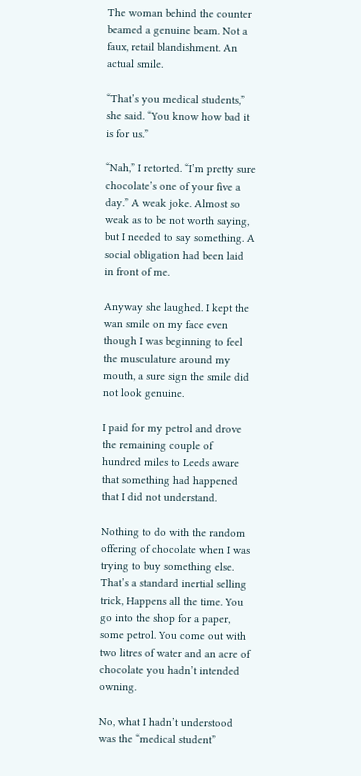The woman behind the counter beamed a genuine beam. Not a faux, retail blandishment. An actual smile.

“That’s you medical students,” she said. “You know how bad it is for us.”

“Nah,” I retorted. “I’m pretty sure chocolate’s one of your five a day.” A weak joke. Almost so weak as to be not worth saying, but I needed to say something. A social obligation had been laid in front of me.

Anyway she laughed. I kept the wan smile on my face even though I was beginning to feel the musculature around my mouth, a sure sign the smile did not look genuine.

I paid for my petrol and drove the remaining couple of hundred miles to Leeds aware that something had happened that I did not understand.

Nothing to do with the random offering of chocolate when I was trying to buy something else. That’s a standard inertial selling trick, Happens all the time. You go into the shop for a paper, some petrol. You come out with two litres of water and an acre of chocolate you hadn’t intended owning.

No, what I hadn’t understood was the “medical student”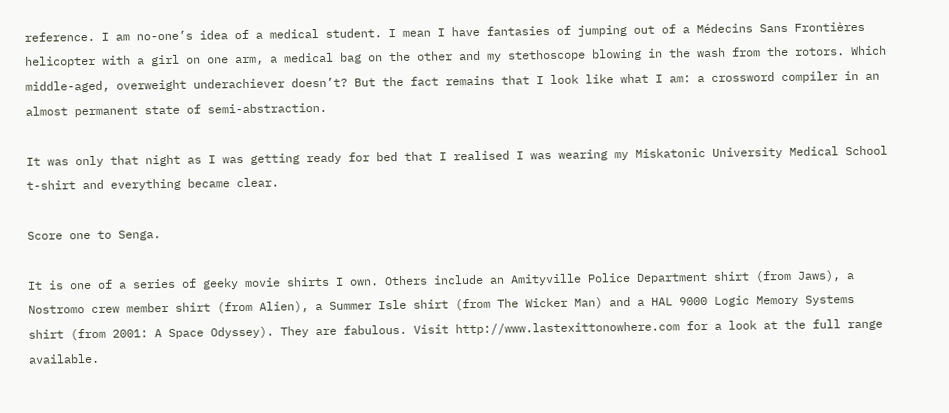reference. I am no-one’s idea of a medical student. I mean I have fantasies of jumping out of a Médecins Sans Frontières helicopter with a girl on one arm, a medical bag on the other and my stethoscope blowing in the wash from the rotors. Which middle-aged, overweight underachiever doesn’t? But the fact remains that I look like what I am: a crossword compiler in an almost permanent state of semi-abstraction.

It was only that night as I was getting ready for bed that I realised I was wearing my Miskatonic University Medical School t-shirt and everything became clear.

Score one to Senga.

It is one of a series of geeky movie shirts I own. Others include an Amityville Police Department shirt (from Jaws), a Nostromo crew member shirt (from Alien), a Summer Isle shirt (from The Wicker Man) and a HAL 9000 Logic Memory Systems shirt (from 2001: A Space Odyssey). They are fabulous. Visit http://www.lastexittonowhere.com for a look at the full range available.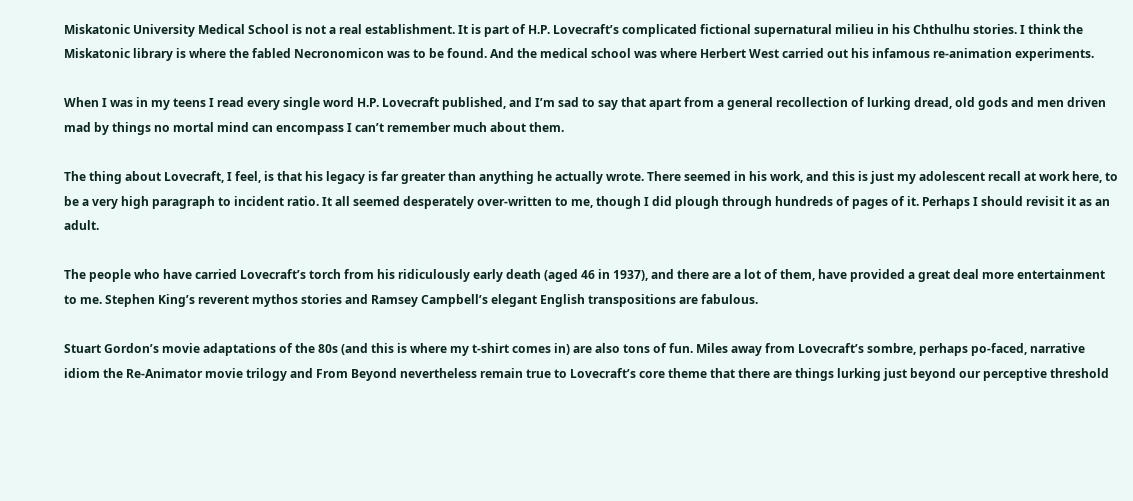Miskatonic University Medical School is not a real establishment. It is part of H.P. Lovecraft’s complicated fictional supernatural milieu in his Chthulhu stories. I think the Miskatonic library is where the fabled Necronomicon was to be found. And the medical school was where Herbert West carried out his infamous re-animation experiments.

When I was in my teens I read every single word H.P. Lovecraft published, and I’m sad to say that apart from a general recollection of lurking dread, old gods and men driven mad by things no mortal mind can encompass I can’t remember much about them.

The thing about Lovecraft, I feel, is that his legacy is far greater than anything he actually wrote. There seemed in his work, and this is just my adolescent recall at work here, to be a very high paragraph to incident ratio. It all seemed desperately over-written to me, though I did plough through hundreds of pages of it. Perhaps I should revisit it as an adult.

The people who have carried Lovecraft’s torch from his ridiculously early death (aged 46 in 1937), and there are a lot of them, have provided a great deal more entertainment to me. Stephen King’s reverent mythos stories and Ramsey Campbell’s elegant English transpositions are fabulous.

Stuart Gordon’s movie adaptations of the 80s (and this is where my t-shirt comes in) are also tons of fun. Miles away from Lovecraft’s sombre, perhaps po-faced, narrative idiom the Re-Animator movie trilogy and From Beyond nevertheless remain true to Lovecraft’s core theme that there are things lurking just beyond our perceptive threshold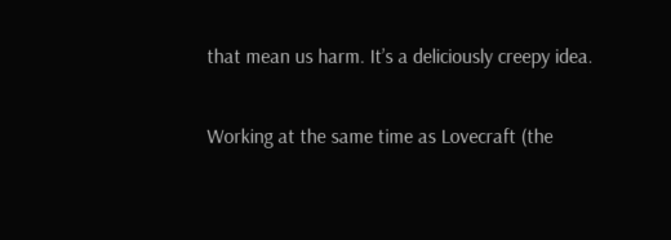that mean us harm. It’s a deliciously creepy idea.

Working at the same time as Lovecraft (the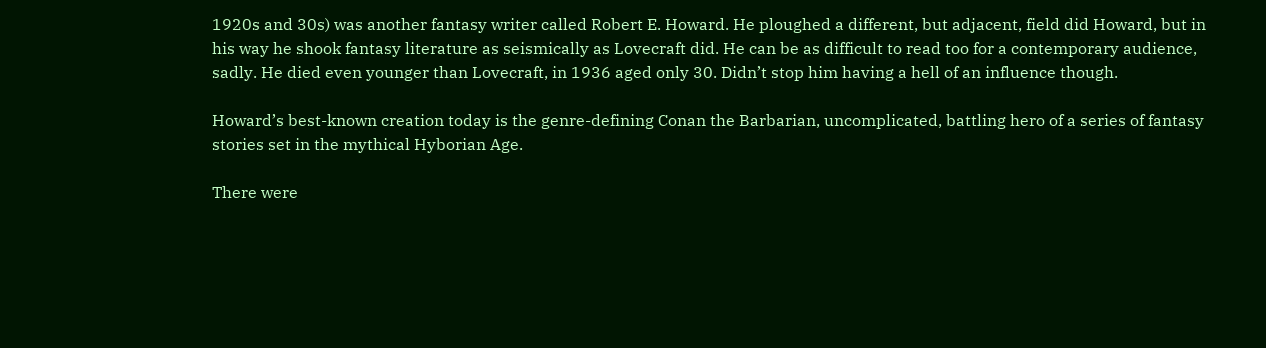1920s and 30s) was another fantasy writer called Robert E. Howard. He ploughed a different, but adjacent, field did Howard, but in his way he shook fantasy literature as seismically as Lovecraft did. He can be as difficult to read too for a contemporary audience, sadly. He died even younger than Lovecraft, in 1936 aged only 30. Didn’t stop him having a hell of an influence though.

Howard’s best-known creation today is the genre-defining Conan the Barbarian, uncomplicated, battling hero of a series of fantasy stories set in the mythical Hyborian Age.

There were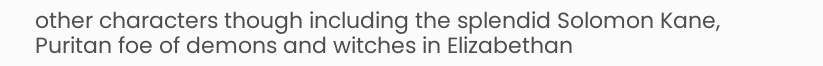other characters though including the splendid Solomon Kane, Puritan foe of demons and witches in Elizabethan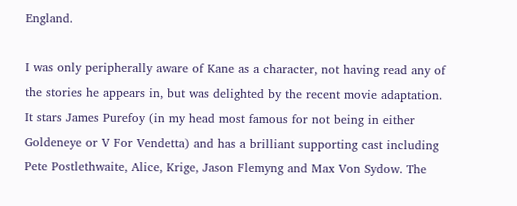England.

I was only peripherally aware of Kane as a character, not having read any of the stories he appears in, but was delighted by the recent movie adaptation. It stars James Purefoy (in my head most famous for not being in either Goldeneye or V For Vendetta) and has a brilliant supporting cast including Pete Postlethwaite, Alice, Krige, Jason Flemyng and Max Von Sydow. The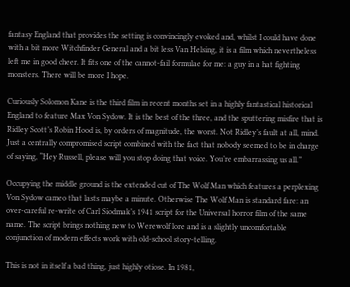fantasy England that provides the setting is convincingly evoked and, whilst I could have done with a bit more Witchfinder General and a bit less Van Helsing, it is a film which nevertheless left me in good cheer. It fits one of the cannot-fail formulae for me: a guy in a hat fighting monsters. There will be more I hope.

Curiously Solomon Kane is the third film in recent months set in a highly fantastical historical England to feature Max Von Sydow. It is the best of the three, and the sputtering misfire that is Ridley Scott’s Robin Hood is, by orders of magnitude, the worst. Not Ridley’s fault at all, mind. Just a centrally compromised script combined with the fact that nobody seemed to be in charge of saying, “Hey Russell, please will you stop doing that voice. You’re embarrassing us all.”

Occupying the middle ground is the extended cut of The Wolf Man which features a perplexing Von Sydow cameo that lasts maybe a minute. Otherwise The Wolf Man is standard fare: an over-careful re-write of Carl Siodmak’s 1941 script for the Universal horror film of the same name. The script brings nothing new to Werewolf lore and is a slightly uncomfortable conjunction of modern effects work with old-school story-telling.

This is not in itself a bad thing, just highly otiose. In 1981,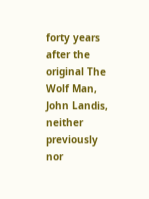forty years after the original The Wolf Man, John Landis, neither previously nor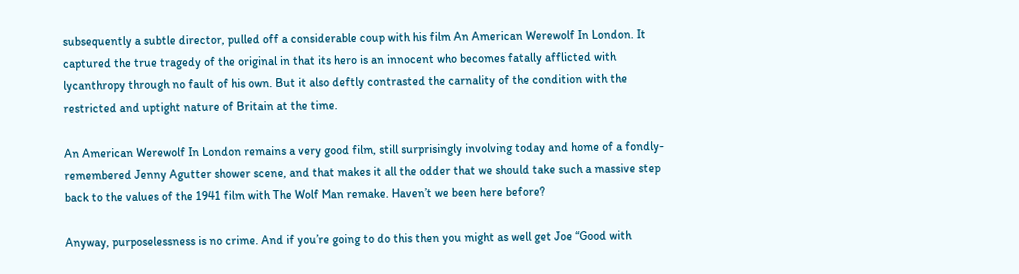subsequently a subtle director, pulled off a considerable coup with his film An American Werewolf In London. It captured the true tragedy of the original in that its hero is an innocent who becomes fatally afflicted with lycanthropy through no fault of his own. But it also deftly contrasted the carnality of the condition with the restricted and uptight nature of Britain at the time.

An American Werewolf In London remains a very good film, still surprisingly involving today and home of a fondly-remembered Jenny Agutter shower scene, and that makes it all the odder that we should take such a massive step back to the values of the 1941 film with The Wolf Man remake. Haven’t we been here before?

Anyway, purposelessness is no crime. And if you’re going to do this then you might as well get Joe “Good with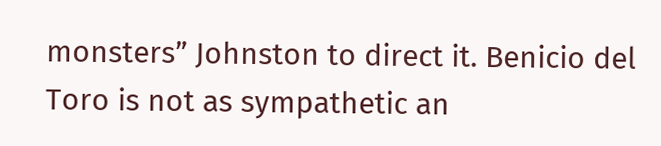monsters” Johnston to direct it. Benicio del Toro is not as sympathetic an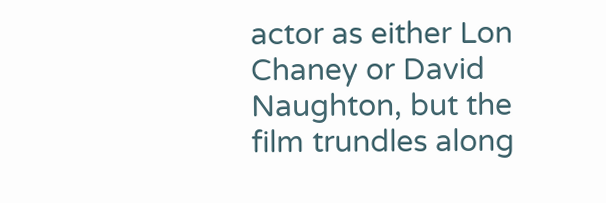actor as either Lon Chaney or David Naughton, but the film trundles along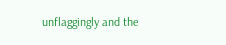unflaggingly and the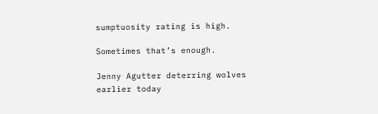sumptuosity rating is high.

Sometimes that’s enough.

Jenny Agutter deterring wolves earlier today